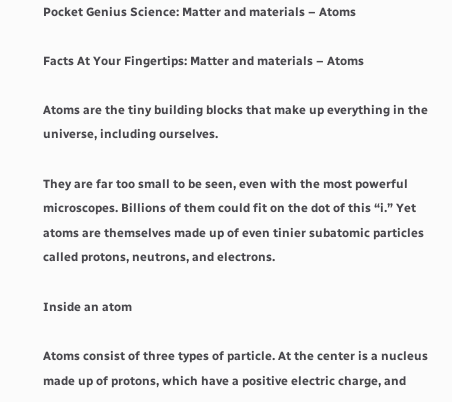Pocket Genius Science: Matter and materials – Atoms

Facts At Your Fingertips: Matter and materials – Atoms

Atoms are the tiny building blocks that make up everything in the universe, including ourselves.

They are far too small to be seen, even with the most powerful microscopes. Billions of them could fit on the dot of this “i.” Yet atoms are themselves made up of even tinier subatomic particles called protons, neutrons, and electrons.

Inside an atom

Atoms consist of three types of particle. At the center is a nucleus made up of protons, which have a positive electric charge, and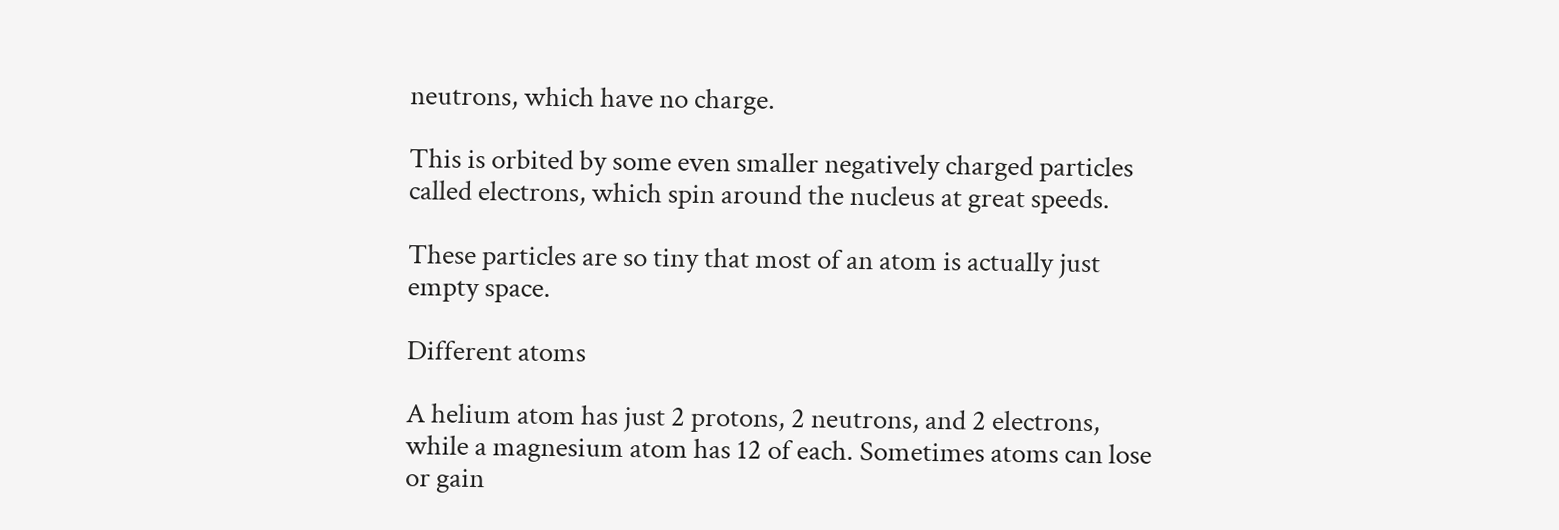neutrons, which have no charge.

This is orbited by some even smaller negatively charged particles called electrons, which spin around the nucleus at great speeds.

These particles are so tiny that most of an atom is actually just empty space.

Different atoms

A helium atom has just 2 protons, 2 neutrons, and 2 electrons, while a magnesium atom has 12 of each. Sometimes atoms can lose or gain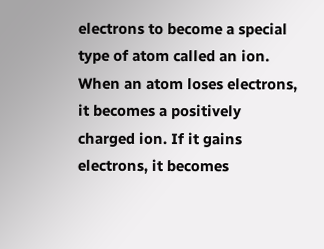electrons to become a special type of atom called an ion. When an atom loses electrons, it becomes a positively charged ion. If it gains electrons, it becomes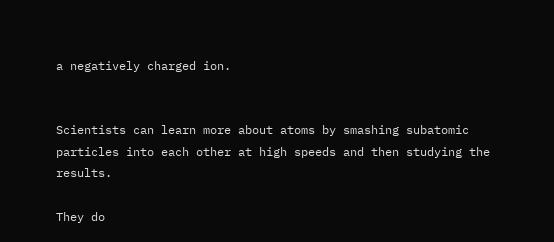a negatively charged ion.


Scientists can learn more about atoms by smashing subatomic particles into each other at high speeds and then studying the results.

They do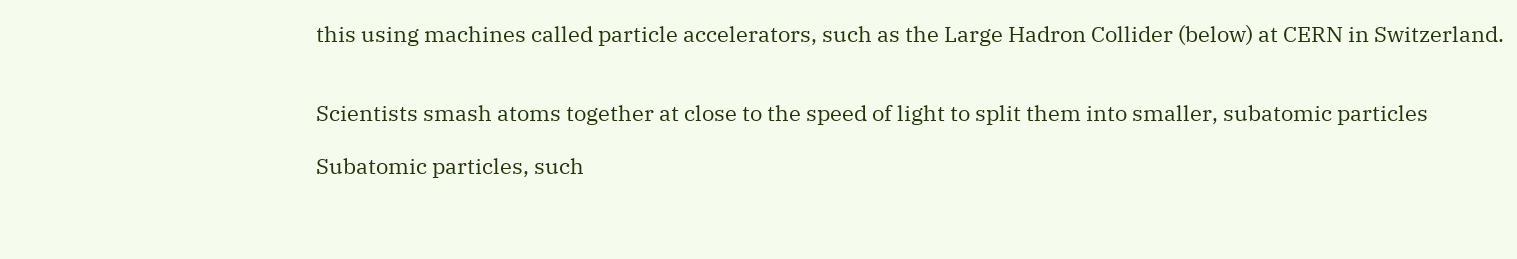this using machines called particle accelerators, such as the Large Hadron Collider (below) at CERN in Switzerland.


Scientists smash atoms together at close to the speed of light to split them into smaller, subatomic particles

Subatomic particles, such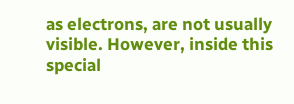as electrons, are not usually visible. However, inside this special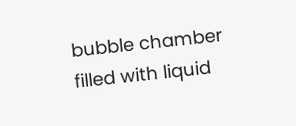bubble chamber filled with liquid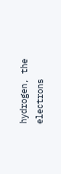hydrogen, the electrons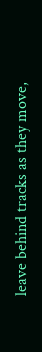leave behind tracks as they move,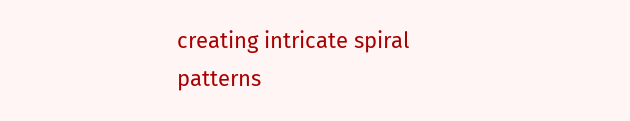creating intricate spiral patterns